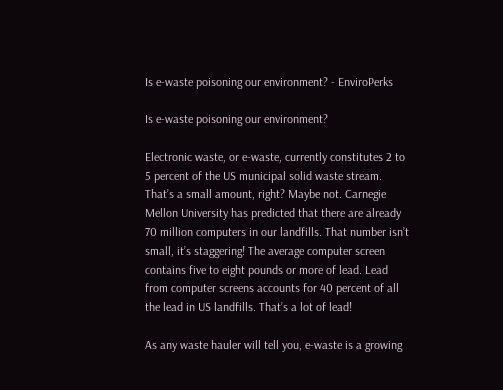Is e-waste poisoning our environment? - EnviroPerks

Is e-waste poisoning our environment?

Electronic waste, or e-waste, currently constitutes 2 to 5 percent of the US municipal solid waste stream. That’s a small amount, right? Maybe not. Carnegie Mellon University has predicted that there are already 70 million computers in our landfills. That number isn’t small, it’s staggering! The average computer screen contains five to eight pounds or more of lead. Lead from computer screens accounts for 40 percent of all the lead in US landfills. That’s a lot of lead!

As any waste hauler will tell you, e-waste is a growing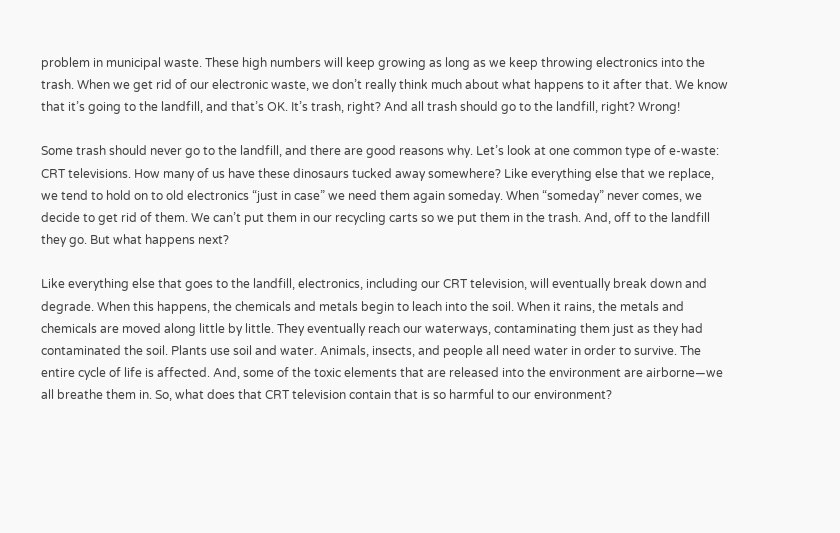problem in municipal waste. These high numbers will keep growing as long as we keep throwing electronics into the trash. When we get rid of our electronic waste, we don’t really think much about what happens to it after that. We know that it’s going to the landfill, and that’s OK. It’s trash, right? And all trash should go to the landfill, right? Wrong!

Some trash should never go to the landfill, and there are good reasons why. Let’s look at one common type of e-waste: CRT televisions. How many of us have these dinosaurs tucked away somewhere? Like everything else that we replace, we tend to hold on to old electronics “just in case” we need them again someday. When “someday” never comes, we decide to get rid of them. We can’t put them in our recycling carts so we put them in the trash. And, off to the landfill they go. But what happens next?

Like everything else that goes to the landfill, electronics, including our CRT television, will eventually break down and degrade. When this happens, the chemicals and metals begin to leach into the soil. When it rains, the metals and chemicals are moved along little by little. They eventually reach our waterways, contaminating them just as they had contaminated the soil. Plants use soil and water. Animals, insects, and people all need water in order to survive. The entire cycle of life is affected. And, some of the toxic elements that are released into the environment are airborne—we all breathe them in. So, what does that CRT television contain that is so harmful to our environment?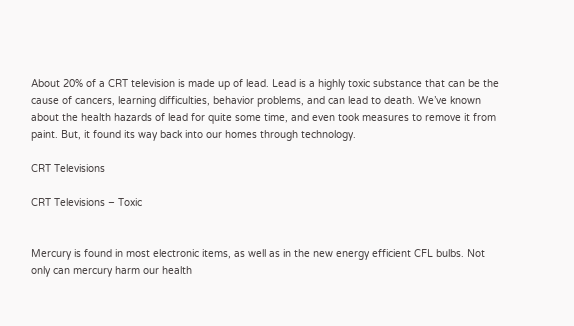About 20% of a CRT television is made up of lead. Lead is a highly toxic substance that can be the cause of cancers, learning difficulties, behavior problems, and can lead to death. We’ve known about the health hazards of lead for quite some time, and even took measures to remove it from paint. But, it found its way back into our homes through technology.

CRT Televisions

CRT Televisions – Toxic


Mercury is found in most electronic items, as well as in the new energy efficient CFL bulbs. Not only can mercury harm our health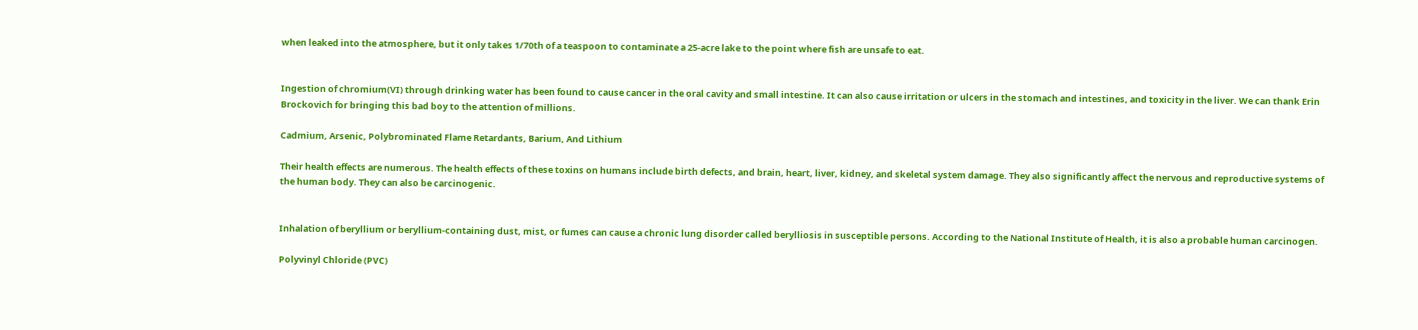when leaked into the atmosphere, but it only takes 1/70th of a teaspoon to contaminate a 25-acre lake to the point where fish are unsafe to eat.


Ingestion of chromium(VI) through drinking water has been found to cause cancer in the oral cavity and small intestine. It can also cause irritation or ulcers in the stomach and intestines, and toxicity in the liver. We can thank Erin Brockovich for bringing this bad boy to the attention of millions.

Cadmium, Arsenic, Polybrominated Flame Retardants, Barium, And Lithium

Their health effects are numerous. The health effects of these toxins on humans include birth defects, and brain, heart, liver, kidney, and skeletal system damage. They also significantly affect the nervous and reproductive systems of the human body. They can also be carcinogenic.


Inhalation of beryllium or beryllium-containing dust, mist, or fumes can cause a chronic lung disorder called berylliosis in susceptible persons. According to the National Institute of Health, it is also a probable human carcinogen.

Polyvinyl Chloride (PVC)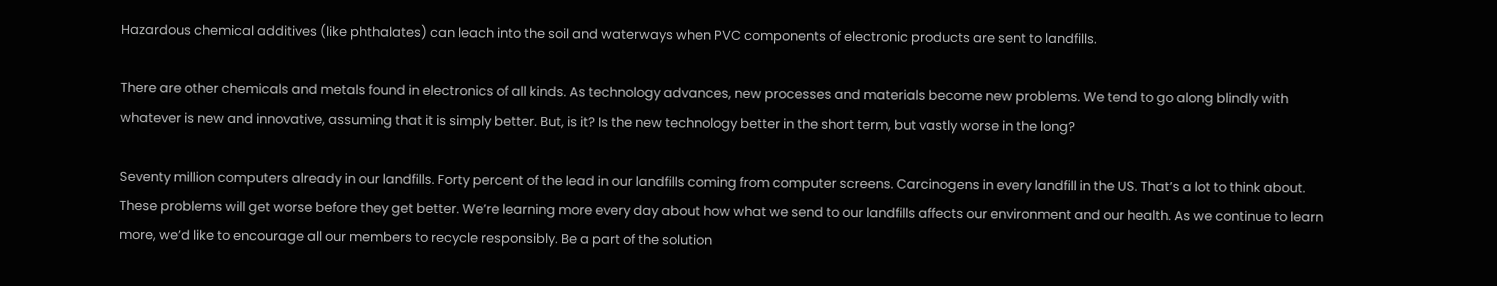Hazardous chemical additives (like phthalates) can leach into the soil and waterways when PVC components of electronic products are sent to landfills.

There are other chemicals and metals found in electronics of all kinds. As technology advances, new processes and materials become new problems. We tend to go along blindly with whatever is new and innovative, assuming that it is simply better. But, is it? Is the new technology better in the short term, but vastly worse in the long?

Seventy million computers already in our landfills. Forty percent of the lead in our landfills coming from computer screens. Carcinogens in every landfill in the US. That’s a lot to think about. These problems will get worse before they get better. We’re learning more every day about how what we send to our landfills affects our environment and our health. As we continue to learn more, we’d like to encourage all our members to recycle responsibly. Be a part of the solution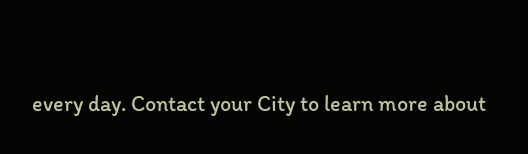every day. Contact your City to learn more about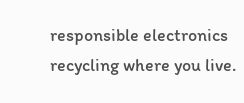responsible electronics recycling where you live.